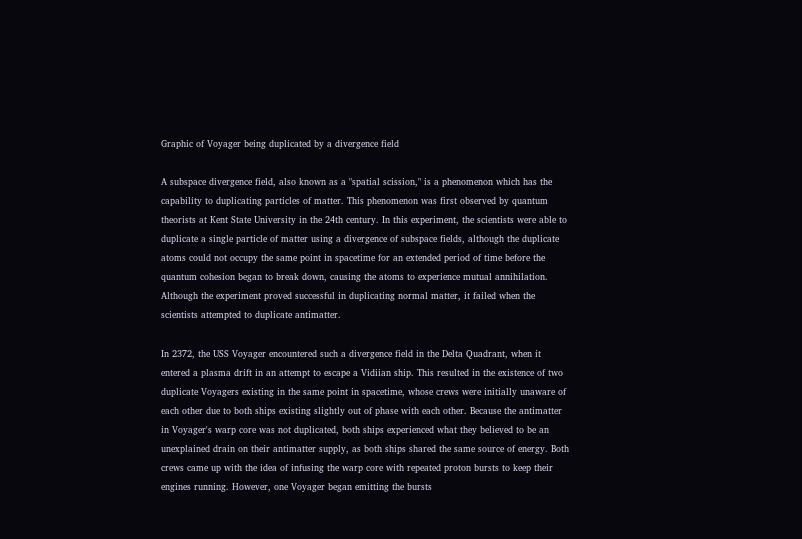Graphic of Voyager being duplicated by a divergence field

A subspace divergence field, also known as a "spatial scission," is a phenomenon which has the capability to duplicating particles of matter. This phenomenon was first observed by quantum theorists at Kent State University in the 24th century. In this experiment, the scientists were able to duplicate a single particle of matter using a divergence of subspace fields, although the duplicate atoms could not occupy the same point in spacetime for an extended period of time before the quantum cohesion began to break down, causing the atoms to experience mutual annihilation. Although the experiment proved successful in duplicating normal matter, it failed when the scientists attempted to duplicate antimatter.

In 2372, the USS Voyager encountered such a divergence field in the Delta Quadrant, when it entered a plasma drift in an attempt to escape a Vidiian ship. This resulted in the existence of two duplicate Voyagers existing in the same point in spacetime, whose crews were initially unaware of each other due to both ships existing slightly out of phase with each other. Because the antimatter in Voyager's warp core was not duplicated, both ships experienced what they believed to be an unexplained drain on their antimatter supply, as both ships shared the same source of energy. Both crews came up with the idea of infusing the warp core with repeated proton bursts to keep their engines running. However, one Voyager began emitting the bursts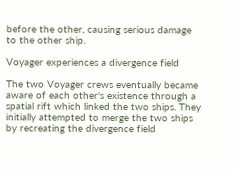before the other, causing serious damage to the other ship.

Voyager experiences a divergence field

The two Voyager crews eventually became aware of each other's existence through a spatial rift which linked the two ships. They initially attempted to merge the two ships by recreating the divergence field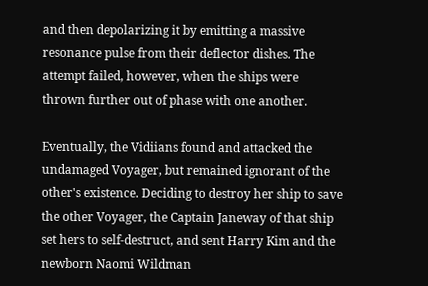and then depolarizing it by emitting a massive resonance pulse from their deflector dishes. The attempt failed, however, when the ships were thrown further out of phase with one another.

Eventually, the Vidiians found and attacked the undamaged Voyager, but remained ignorant of the other's existence. Deciding to destroy her ship to save the other Voyager, the Captain Janeway of that ship set hers to self-destruct, and sent Harry Kim and the newborn Naomi Wildman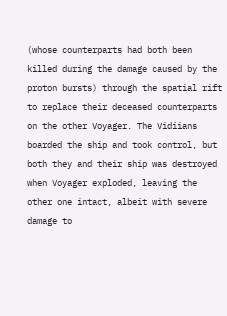(whose counterparts had both been killed during the damage caused by the proton bursts) through the spatial rift to replace their deceased counterparts on the other Voyager. The Vidiians boarded the ship and took control, but both they and their ship was destroyed when Voyager exploded, leaving the other one intact, albeit with severe damage to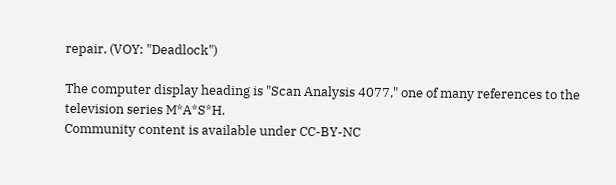repair. (VOY: "Deadlock")

The computer display heading is "Scan Analysis 4077," one of many references to the television series M*A*S*H.
Community content is available under CC-BY-NC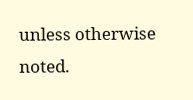unless otherwise noted.